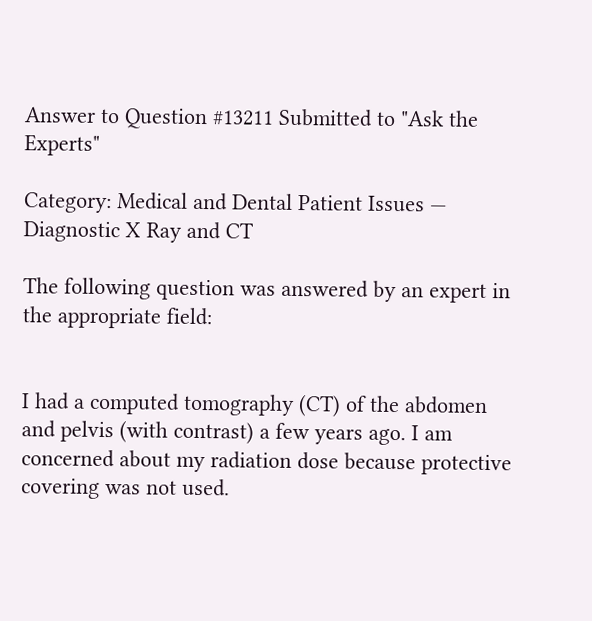Answer to Question #13211 Submitted to "Ask the Experts"

Category: Medical and Dental Patient Issues — Diagnostic X Ray and CT

The following question was answered by an expert in the appropriate field:


I had a computed tomography (CT) of the abdomen and pelvis (with contrast) a few years ago. I am concerned about my radiation dose because protective covering was not used.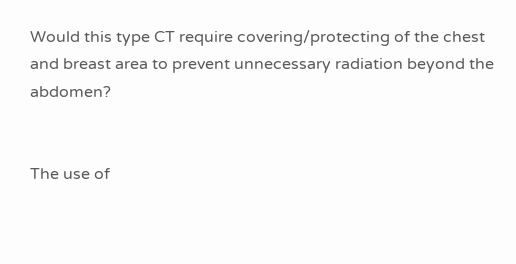Would this type CT require covering/protecting of the chest and breast area to prevent unnecessary radiation beyond the abdomen?


The use of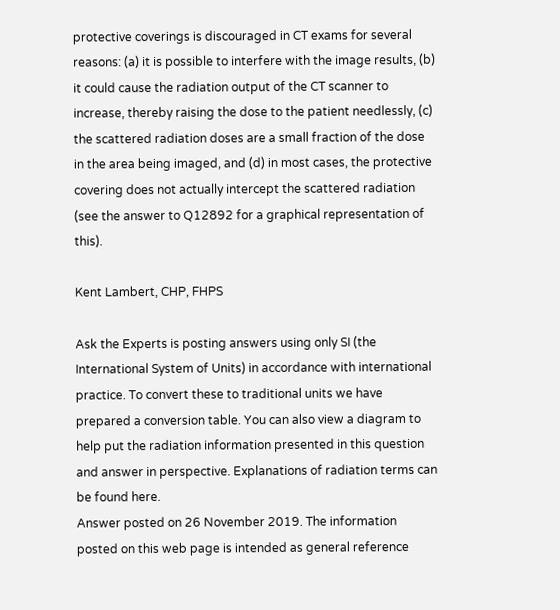protective coverings is discouraged in CT exams for several reasons: (a) it is possible to interfere with the image results, (b) it could cause the radiation output of the CT scanner to increase, thereby raising the dose to the patient needlessly, (c) the scattered radiation doses are a small fraction of the dose in the area being imaged, and (d) in most cases, the protective covering does not actually intercept the scattered radiation (see the answer to Q12892 for a graphical representation of this).

Kent Lambert, CHP, FHPS

Ask the Experts is posting answers using only SI (the International System of Units) in accordance with international practice. To convert these to traditional units we have prepared a conversion table. You can also view a diagram to help put the radiation information presented in this question and answer in perspective. Explanations of radiation terms can be found here.
Answer posted on 26 November 2019. The information posted on this web page is intended as general reference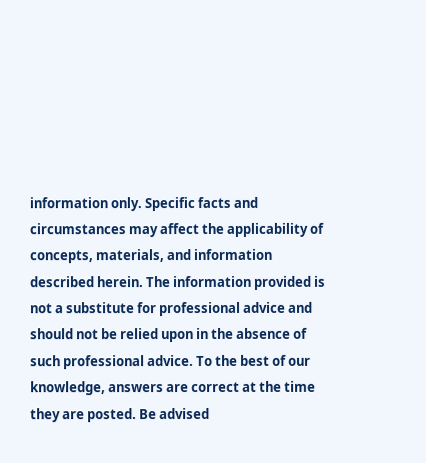information only. Specific facts and circumstances may affect the applicability of concepts, materials, and information described herein. The information provided is not a substitute for professional advice and should not be relied upon in the absence of such professional advice. To the best of our knowledge, answers are correct at the time they are posted. Be advised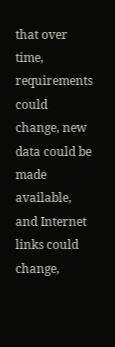that over time, requirements could change, new data could be made available, and Internet links could change,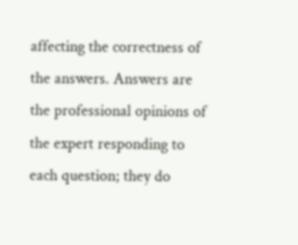affecting the correctness of the answers. Answers are the professional opinions of the expert responding to each question; they do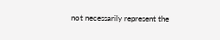not necessarily represent the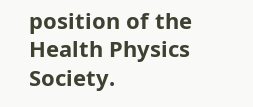position of the Health Physics Society.